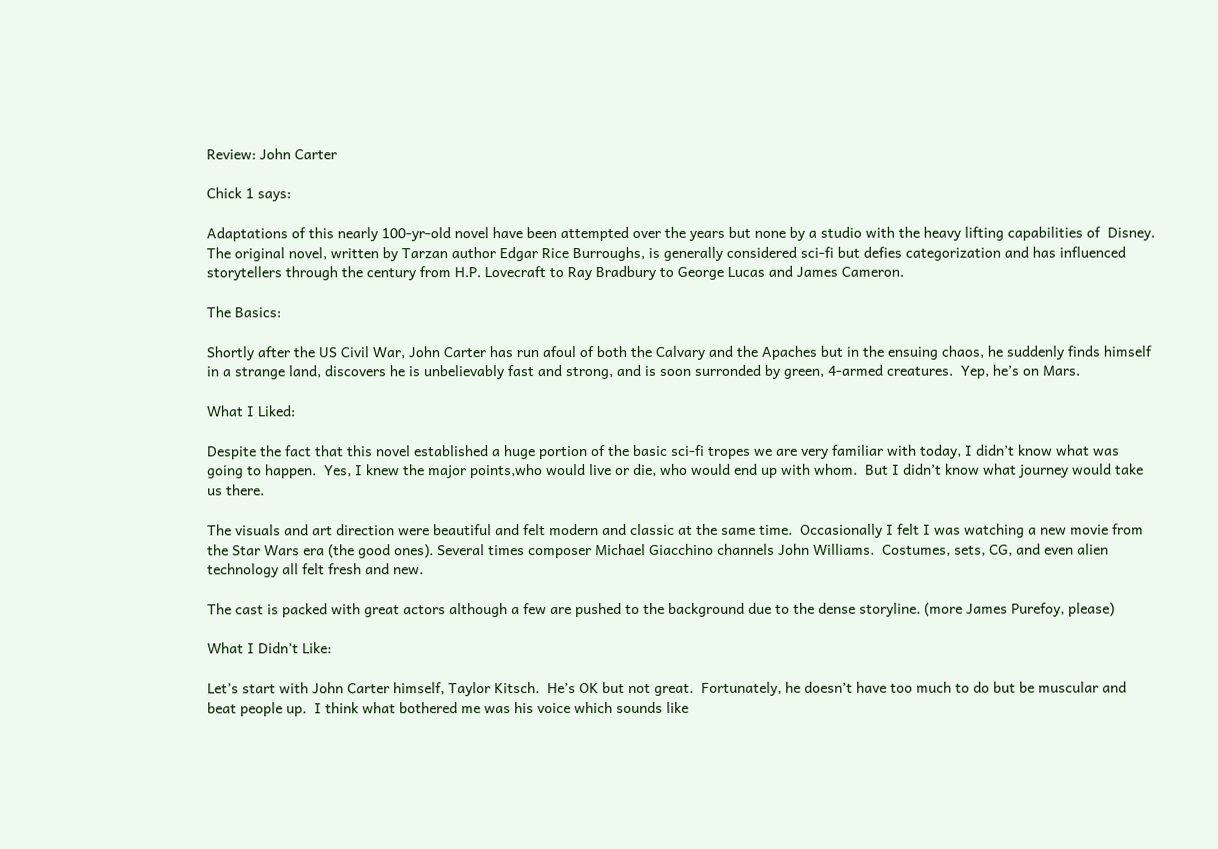Review: John Carter

Chick 1 says:

Adaptations of this nearly 100-yr-old novel have been attempted over the years but none by a studio with the heavy lifting capabilities of  Disney.  The original novel, written by Tarzan author Edgar Rice Burroughs, is generally considered sci-fi but defies categorization and has influenced storytellers through the century from H.P. Lovecraft to Ray Bradbury to George Lucas and James Cameron.

The Basics:

Shortly after the US Civil War, John Carter has run afoul of both the Calvary and the Apaches but in the ensuing chaos, he suddenly finds himself in a strange land, discovers he is unbelievably fast and strong, and is soon surronded by green, 4-armed creatures.  Yep, he’s on Mars.

What I Liked:

Despite the fact that this novel established a huge portion of the basic sci-fi tropes we are very familiar with today, I didn’t know what was going to happen.  Yes, I knew the major points,who would live or die, who would end up with whom.  But I didn’t know what journey would take us there.

The visuals and art direction were beautiful and felt modern and classic at the same time.  Occasionally I felt I was watching a new movie from the Star Wars era (the good ones). Several times composer Michael Giacchino channels John Williams.  Costumes, sets, CG, and even alien technology all felt fresh and new.

The cast is packed with great actors although a few are pushed to the background due to the dense storyline. (more James Purefoy, please)

What I Didn’t Like:

Let’s start with John Carter himself, Taylor Kitsch.  He’s OK but not great.  Fortunately, he doesn’t have too much to do but be muscular and beat people up.  I think what bothered me was his voice which sounds like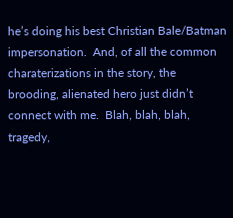he’s doing his best Christian Bale/Batman impersonation.  And, of all the common charaterizations in the story, the brooding, alienated hero just didn’t connect with me.  Blah, blah, blah, tragedy,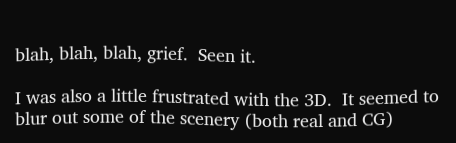blah, blah, blah, grief.  Seen it.

I was also a little frustrated with the 3D.  It seemed to blur out some of the scenery (both real and CG)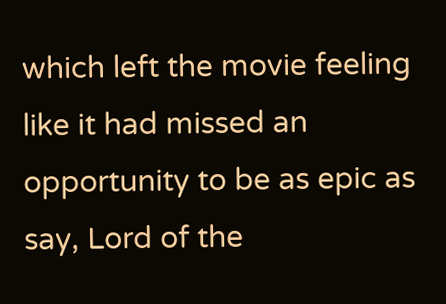which left the movie feeling like it had missed an opportunity to be as epic as say, Lord of the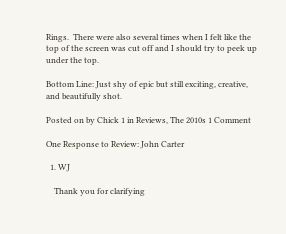Rings.  There were also several times when I felt like the top of the screen was cut off and I should try to peek up under the top.

Bottom Line: Just shy of epic but still exciting, creative, and beautifully shot.

Posted on by Chick 1 in Reviews, The 2010s 1 Comment

One Response to Review: John Carter

  1. WJ

    Thank you for clarifying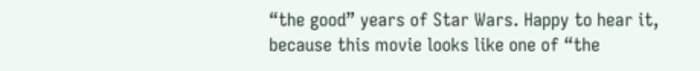“the good” years of Star Wars. Happy to hear it, because this movie looks like one of “the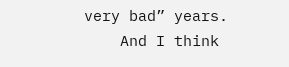very bad” years.
    And I think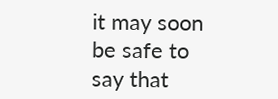it may soon be safe to say that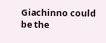Giachinno could be the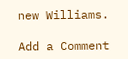new Williams.

Add a Comment